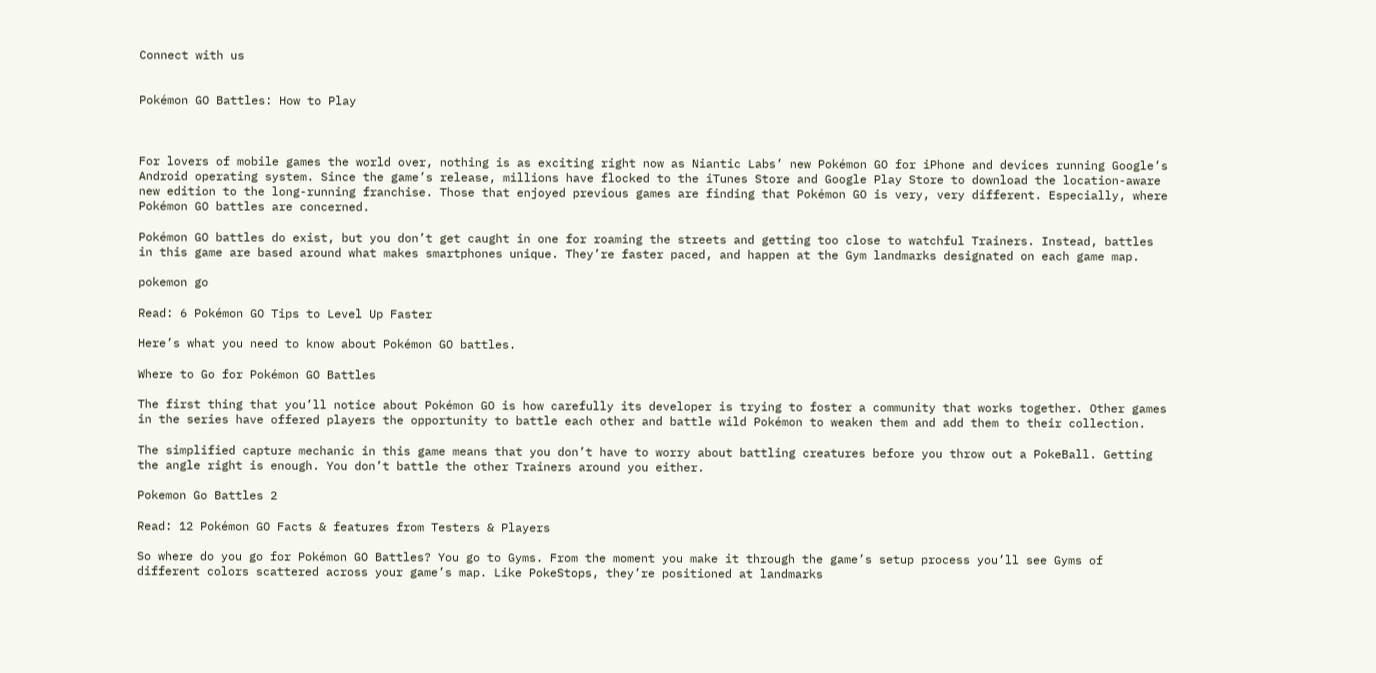Connect with us


Pokémon GO Battles: How to Play



For lovers of mobile games the world over, nothing is as exciting right now as Niantic Labs’ new Pokémon GO for iPhone and devices running Google’s Android operating system. Since the game’s release, millions have flocked to the iTunes Store and Google Play Store to download the location-aware new edition to the long-running franchise. Those that enjoyed previous games are finding that Pokémon GO is very, very different. Especially, where Pokémon GO battles are concerned.

Pokémon GO battles do exist, but you don’t get caught in one for roaming the streets and getting too close to watchful Trainers. Instead, battles in this game are based around what makes smartphones unique. They’re faster paced, and happen at the Gym landmarks designated on each game map.

pokemon go

Read: 6 Pokémon GO Tips to Level Up Faster

Here’s what you need to know about Pokémon GO battles.

Where to Go for Pokémon GO Battles

The first thing that you’ll notice about Pokémon GO is how carefully its developer is trying to foster a community that works together. Other games in the series have offered players the opportunity to battle each other and battle wild Pokémon to weaken them and add them to their collection.

The simplified capture mechanic in this game means that you don’t have to worry about battling creatures before you throw out a PokeBall. Getting the angle right is enough. You don’t battle the other Trainers around you either.

Pokemon Go Battles 2

Read: 12 Pokémon GO Facts & features from Testers & Players

So where do you go for Pokémon GO Battles? You go to Gyms. From the moment you make it through the game’s setup process you’ll see Gyms of different colors scattered across your game’s map. Like PokeStops, they’re positioned at landmarks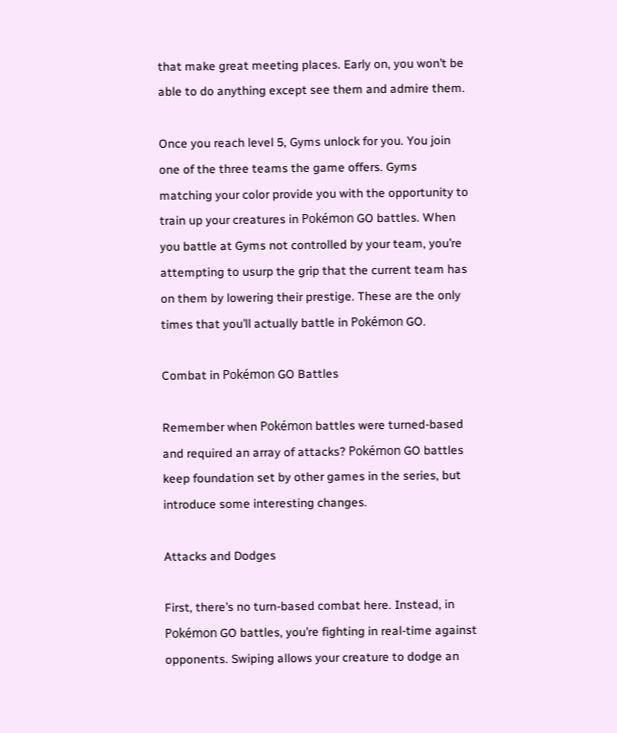that make great meeting places. Early on, you won’t be able to do anything except see them and admire them.

Once you reach level 5, Gyms unlock for you. You join one of the three teams the game offers. Gyms matching your color provide you with the opportunity to train up your creatures in Pokémon GO battles. When you battle at Gyms not controlled by your team, you’re attempting to usurp the grip that the current team has on them by lowering their prestige. These are the only times that you’ll actually battle in Pokémon GO.

Combat in Pokémon GO Battles

Remember when Pokémon battles were turned-based and required an array of attacks? Pokémon GO battles keep foundation set by other games in the series, but introduce some interesting changes.

Attacks and Dodges

First, there’s no turn-based combat here. Instead, in Pokémon GO battles, you’re fighting in real-time against opponents. Swiping allows your creature to dodge an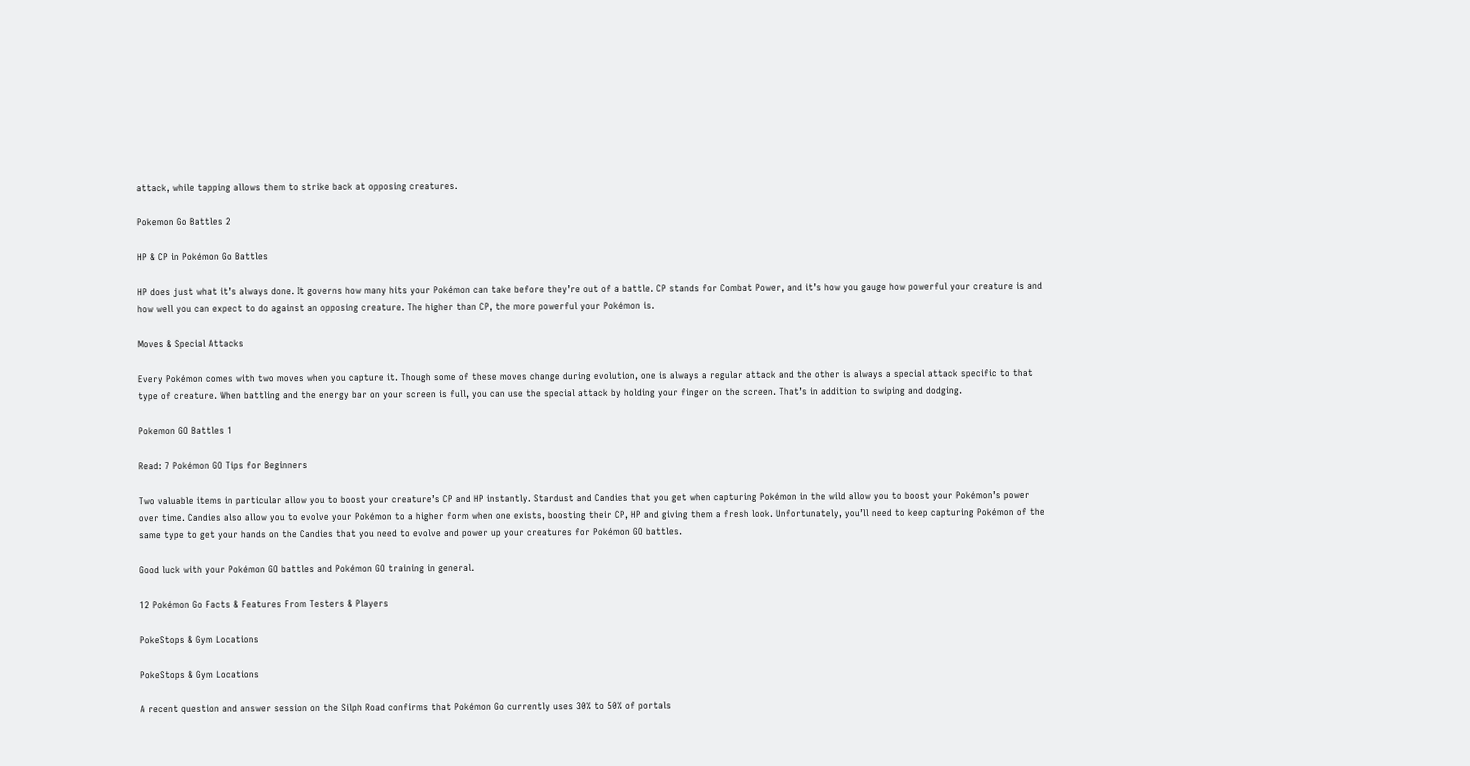attack, while tapping allows them to strike back at opposing creatures.

Pokemon Go Battles 2

HP & CP in Pokémon Go Battles

HP does just what it’s always done. It governs how many hits your Pokémon can take before they’re out of a battle. CP stands for Combat Power, and it’s how you gauge how powerful your creature is and how well you can expect to do against an opposing creature. The higher than CP, the more powerful your Pokémon is.

Moves & Special Attacks

Every Pokémon comes with two moves when you capture it. Though some of these moves change during evolution, one is always a regular attack and the other is always a special attack specific to that type of creature. When battling and the energy bar on your screen is full, you can use the special attack by holding your finger on the screen. That’s in addition to swiping and dodging.

Pokemon GO Battles 1

Read: 7 Pokémon GO Tips for Beginners

Two valuable items in particular allow you to boost your creature’s CP and HP instantly. Stardust and Candies that you get when capturing Pokémon in the wild allow you to boost your Pokémon’s power over time. Candies also allow you to evolve your Pokémon to a higher form when one exists, boosting their CP, HP and giving them a fresh look. Unfortunately, you’ll need to keep capturing Pokémon of the same type to get your hands on the Candies that you need to evolve and power up your creatures for Pokémon GO battles.

Good luck with your Pokémon GO battles and Pokémon GO training in general.

12 Pokémon Go Facts & Features From Testers & Players

PokeStops & Gym Locations

PokeStops & Gym Locations

A recent question and answer session on the Silph Road confirms that Pokémon Go currently uses 30% to 50% of portals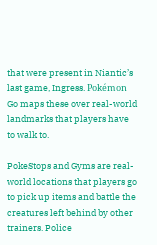that were present in Niantic’s last game, Ingress. Pokémon Go maps these over real-world landmarks that players have to walk to.

PokeStops and Gyms are real-world locations that players go to pick up items and battle the creatures left behind by other trainers. Police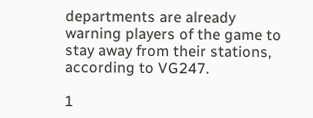departments are already warning players of the game to stay away from their stations, according to VG247.

1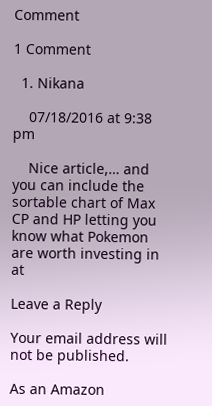Comment

1 Comment

  1. Nikana

    07/18/2016 at 9:38 pm

    Nice article,… and you can include the sortable chart of Max CP and HP letting you know what Pokemon are worth investing in at

Leave a Reply

Your email address will not be published.

As an Amazon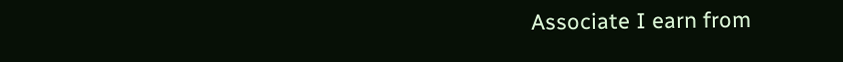Associate I earn from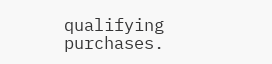qualifying purchases.